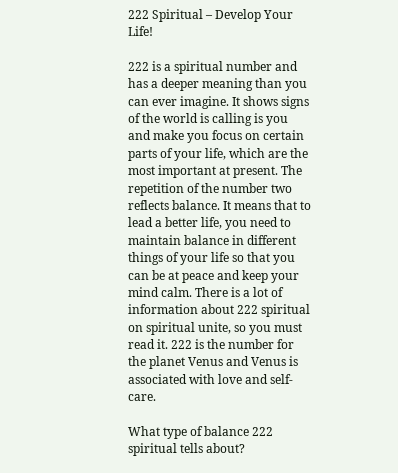222 Spiritual – Develop Your Life!

222 is a spiritual number and has a deeper meaning than you can ever imagine. It shows signs of the world is calling is you and make you focus on certain parts of your life, which are the most important at present. The repetition of the number two reflects balance. It means that to lead a better life, you need to maintain balance in different things of your life so that you can be at peace and keep your mind calm. There is a lot of information about 222 spiritual on spiritual unite, so you must read it. 222 is the number for the planet Venus and Venus is associated with love and self-care.

What type of balance 222 spiritual tells about?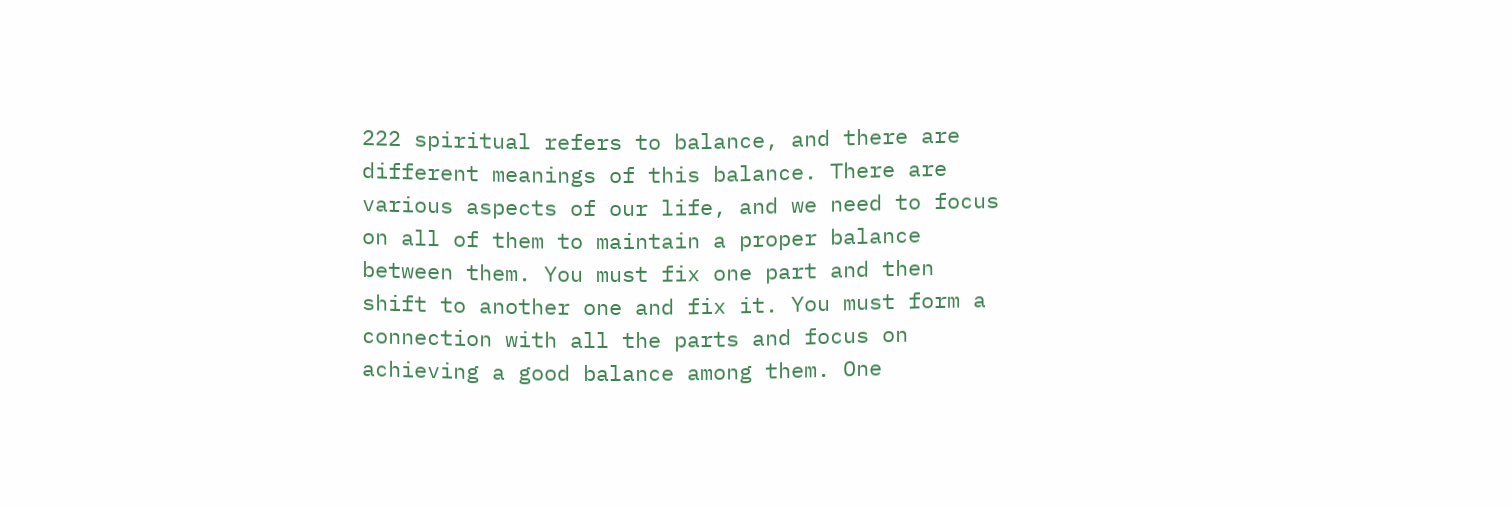222 spiritual refers to balance, and there are different meanings of this balance. There are various aspects of our life, and we need to focus on all of them to maintain a proper balance between them. You must fix one part and then shift to another one and fix it. You must form a connection with all the parts and focus on achieving a good balance among them. One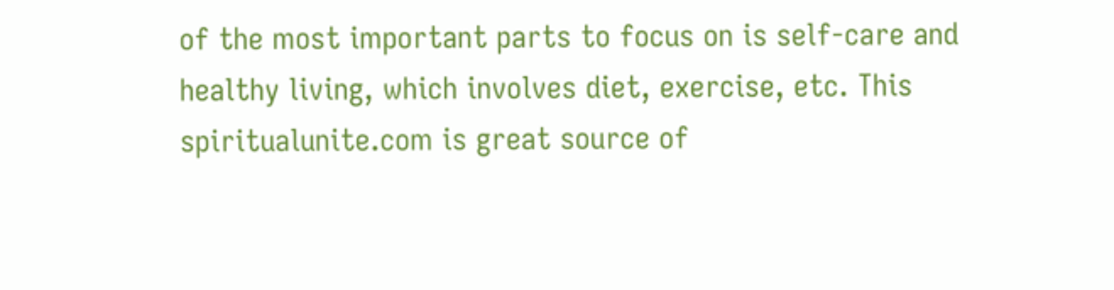of the most important parts to focus on is self-care and healthy living, which involves diet, exercise, etc. This spiritualunite.com is great source of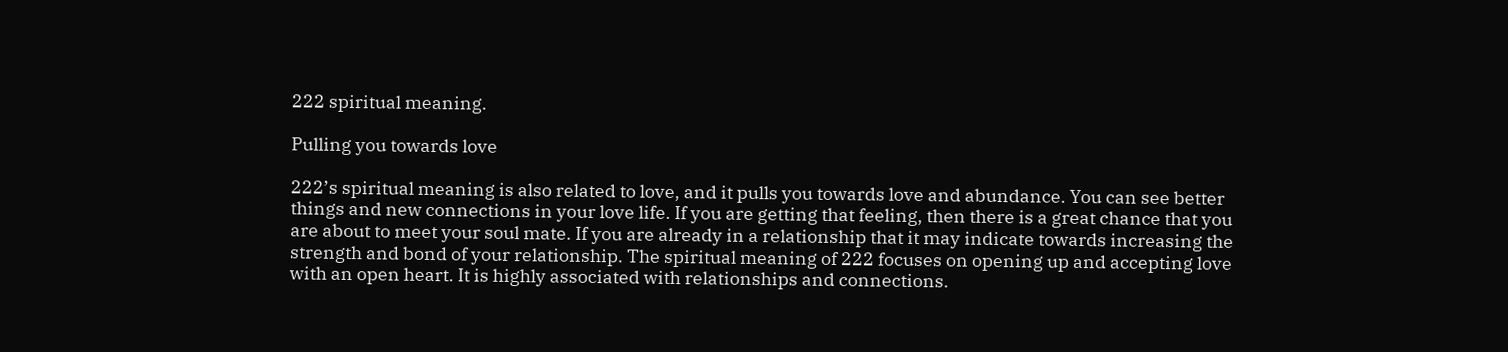222 spiritual meaning.

Pulling you towards love

222’s spiritual meaning is also related to love, and it pulls you towards love and abundance. You can see better things and new connections in your love life. If you are getting that feeling, then there is a great chance that you are about to meet your soul mate. If you are already in a relationship that it may indicate towards increasing the strength and bond of your relationship. The spiritual meaning of 222 focuses on opening up and accepting love with an open heart. It is highly associated with relationships and connections.